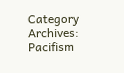Category Archives: Pacifism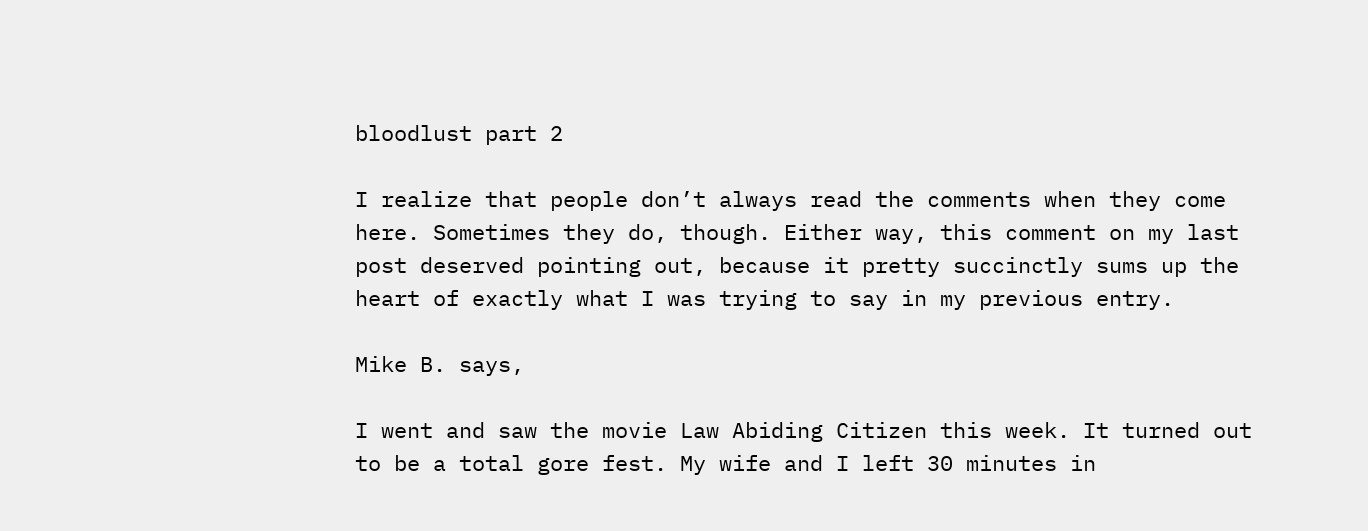bloodlust part 2

I realize that people don’t always read the comments when they come here. Sometimes they do, though. Either way, this comment on my last post deserved pointing out, because it pretty succinctly sums up the heart of exactly what I was trying to say in my previous entry.

Mike B. says,

I went and saw the movie Law Abiding Citizen this week. It turned out to be a total gore fest. My wife and I left 30 minutes in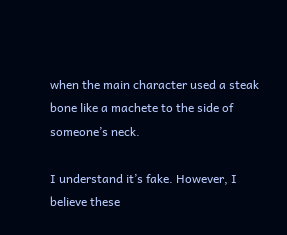when the main character used a steak bone like a machete to the side of someone’s neck.

I understand it’s fake. However, I believe these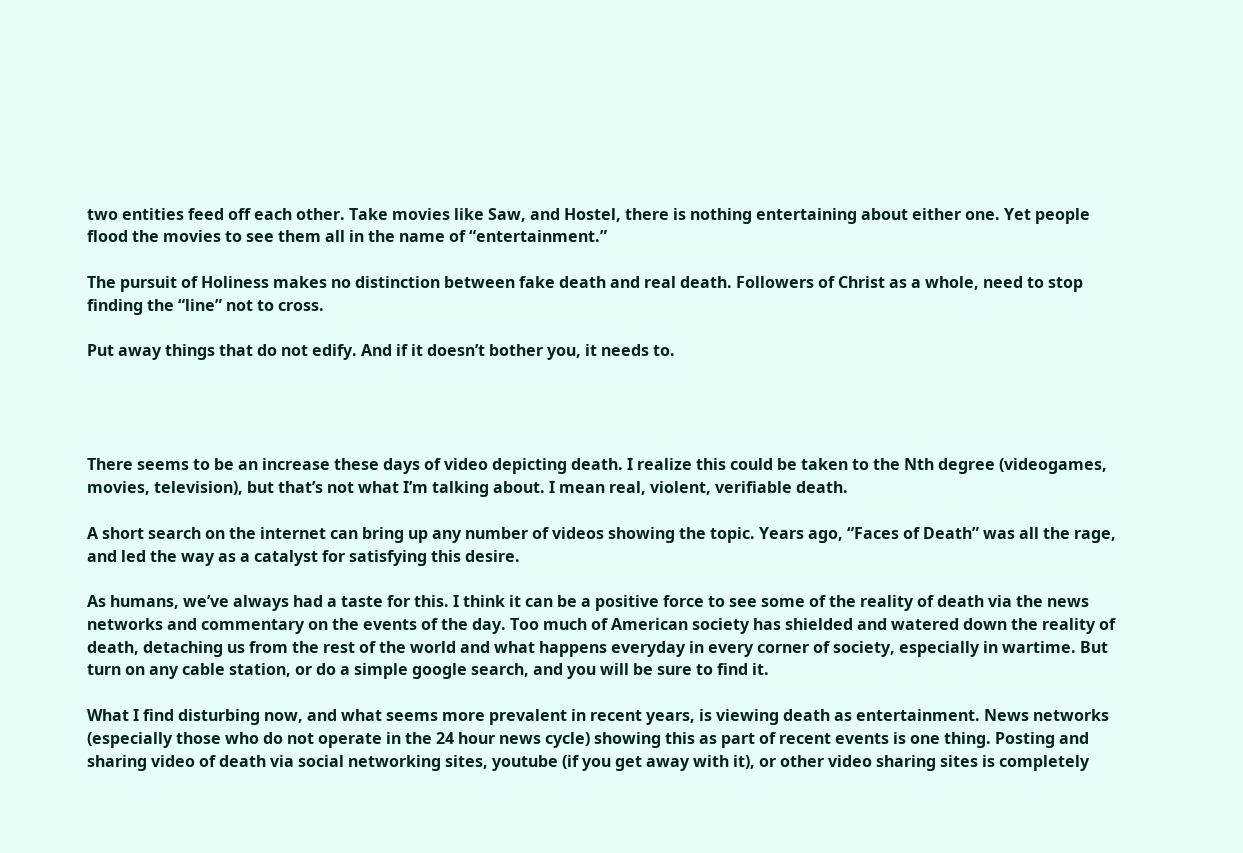two entities feed off each other. Take movies like Saw, and Hostel, there is nothing entertaining about either one. Yet people flood the movies to see them all in the name of “entertainment.”

The pursuit of Holiness makes no distinction between fake death and real death. Followers of Christ as a whole, need to stop finding the “line” not to cross.

Put away things that do not edify. And if it doesn’t bother you, it needs to.




There seems to be an increase these days of video depicting death. I realize this could be taken to the Nth degree (videogames, movies, television), but that’s not what I’m talking about. I mean real, violent, verifiable death.

A short search on the internet can bring up any number of videos showing the topic. Years ago, “Faces of Death” was all the rage, and led the way as a catalyst for satisfying this desire.

As humans, we’ve always had a taste for this. I think it can be a positive force to see some of the reality of death via the news networks and commentary on the events of the day. Too much of American society has shielded and watered down the reality of death, detaching us from the rest of the world and what happens everyday in every corner of society, especially in wartime. But turn on any cable station, or do a simple google search, and you will be sure to find it.

What I find disturbing now, and what seems more prevalent in recent years, is viewing death as entertainment. News networks (especially those who do not operate in the 24 hour news cycle) showing this as part of recent events is one thing. Posting and sharing video of death via social networking sites, youtube (if you get away with it), or other video sharing sites is completely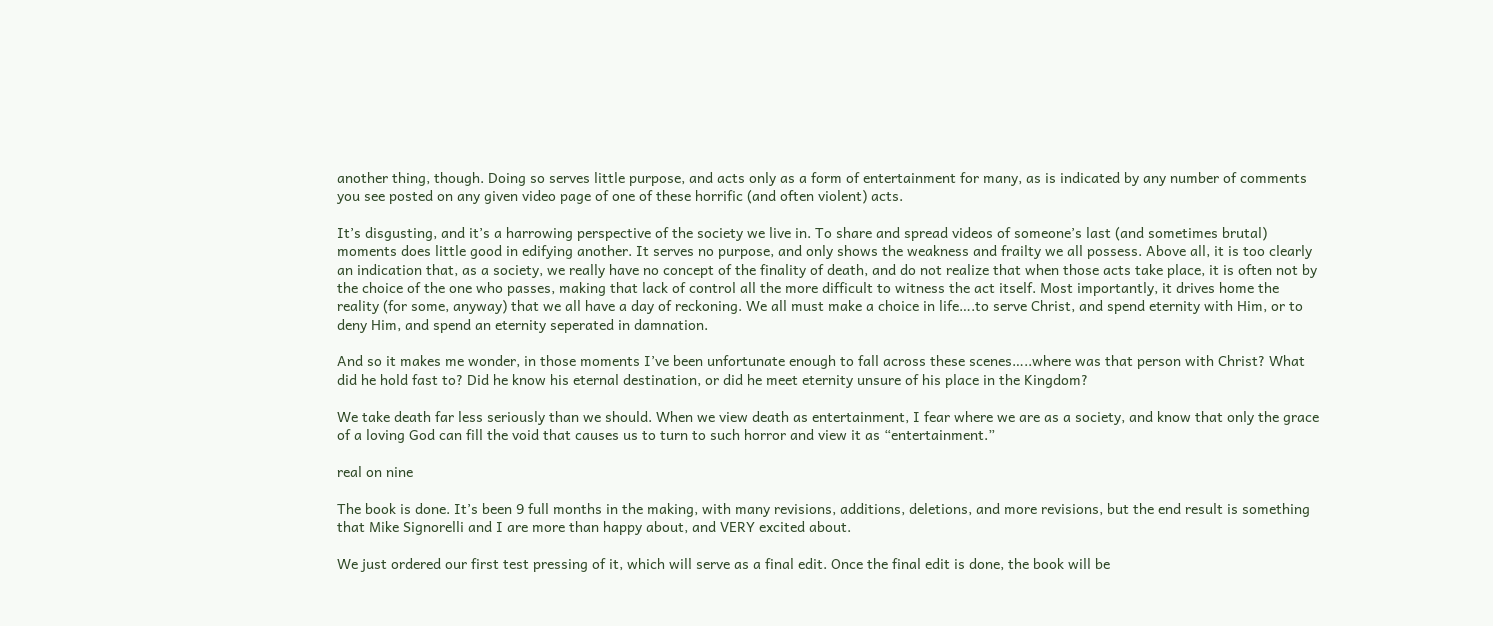another thing, though. Doing so serves little purpose, and acts only as a form of entertainment for many, as is indicated by any number of comments you see posted on any given video page of one of these horrific (and often violent) acts.

It’s disgusting, and it’s a harrowing perspective of the society we live in. To share and spread videos of someone’s last (and sometimes brutal) moments does little good in edifying another. It serves no purpose, and only shows the weakness and frailty we all possess. Above all, it is too clearly an indication that, as a society, we really have no concept of the finality of death, and do not realize that when those acts take place, it is often not by the choice of the one who passes, making that lack of control all the more difficult to witness the act itself. Most importantly, it drives home the reality (for some, anyway) that we all have a day of reckoning. We all must make a choice in life….to serve Christ, and spend eternity with Him, or to deny Him, and spend an eternity seperated in damnation.

And so it makes me wonder, in those moments I’ve been unfortunate enough to fall across these scenes…..where was that person with Christ? What did he hold fast to? Did he know his eternal destination, or did he meet eternity unsure of his place in the Kingdom?

We take death far less seriously than we should. When we view death as entertainment, I fear where we are as a society, and know that only the grace of a loving God can fill the void that causes us to turn to such horror and view it as “entertainment.”

real on nine

The book is done. It’s been 9 full months in the making, with many revisions, additions, deletions, and more revisions, but the end result is something that Mike Signorelli and I are more than happy about, and VERY excited about.

We just ordered our first test pressing of it, which will serve as a final edit. Once the final edit is done, the book will be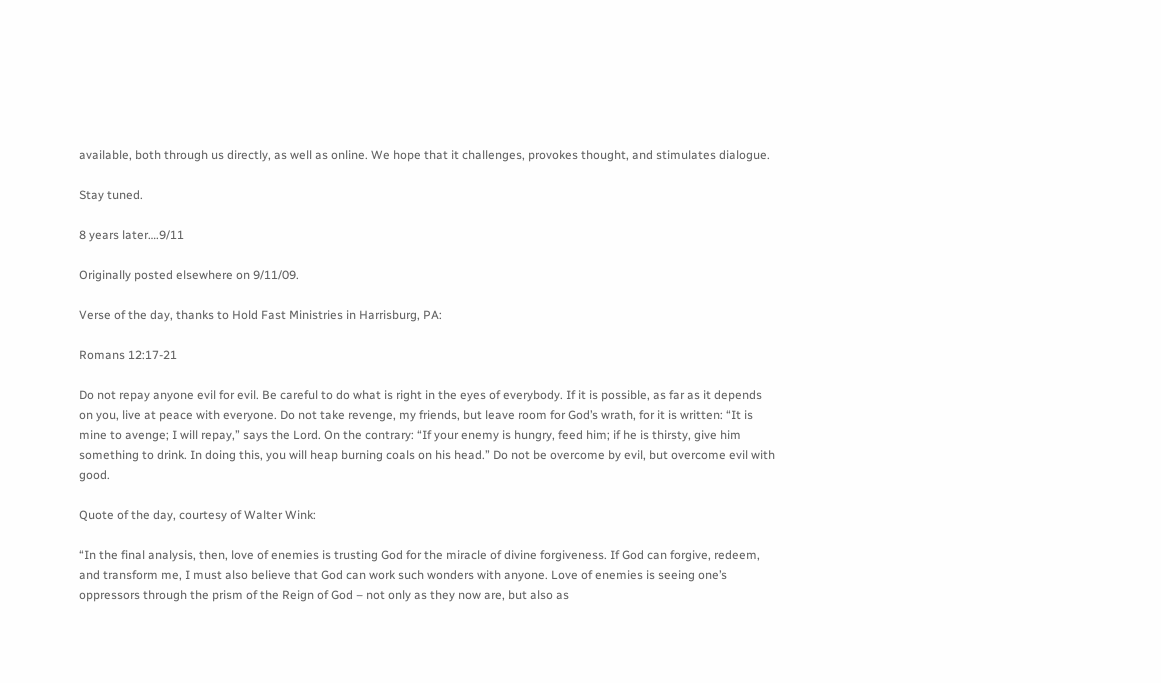available, both through us directly, as well as online. We hope that it challenges, provokes thought, and stimulates dialogue.

Stay tuned.

8 years later….9/11

Originally posted elsewhere on 9/11/09.

Verse of the day, thanks to Hold Fast Ministries in Harrisburg, PA:

Romans 12:17-21

Do not repay anyone evil for evil. Be careful to do what is right in the eyes of everybody. If it is possible, as far as it depends on you, live at peace with everyone. Do not take revenge, my friends, but leave room for God’s wrath, for it is written: “It is mine to avenge; I will repay,” says the Lord. On the contrary: “If your enemy is hungry, feed him; if he is thirsty, give him something to drink. In doing this, you will heap burning coals on his head.” Do not be overcome by evil, but overcome evil with good.

Quote of the day, courtesy of Walter Wink:

“In the final analysis, then, love of enemies is trusting God for the miracle of divine forgiveness. If God can forgive, redeem, and transform me, I must also believe that God can work such wonders with anyone. Love of enemies is seeing one’s oppressors through the prism of the Reign of God – not only as they now are, but also as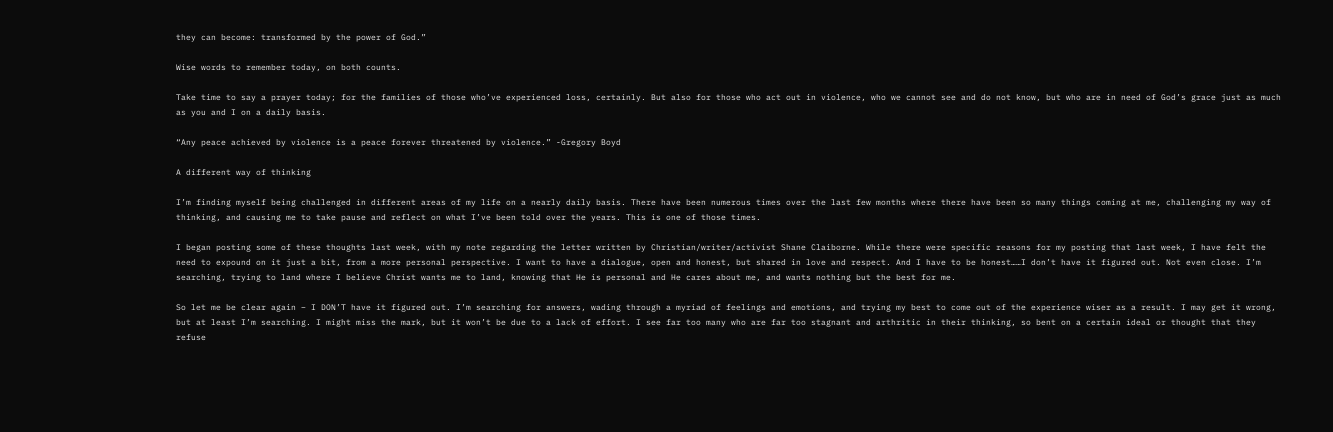they can become: transformed by the power of God.”

Wise words to remember today, on both counts.

Take time to say a prayer today; for the families of those who’ve experienced loss, certainly. But also for those who act out in violence, who we cannot see and do not know, but who are in need of God’s grace just as much as you and I on a daily basis.

“Any peace achieved by violence is a peace forever threatened by violence.” -Gregory Boyd

A different way of thinking

I’m finding myself being challenged in different areas of my life on a nearly daily basis. There have been numerous times over the last few months where there have been so many things coming at me, challenging my way of thinking, and causing me to take pause and reflect on what I’ve been told over the years. This is one of those times.

I began posting some of these thoughts last week, with my note regarding the letter written by Christian/writer/activist Shane Claiborne. While there were specific reasons for my posting that last week, I have felt the need to expound on it just a bit, from a more personal perspective. I want to have a dialogue, open and honest, but shared in love and respect. And I have to be honest……I don’t have it figured out. Not even close. I’m searching, trying to land where I believe Christ wants me to land, knowing that He is personal and He cares about me, and wants nothing but the best for me.

So let me be clear again – I DON’T have it figured out. I’m searching for answers, wading through a myriad of feelings and emotions, and trying my best to come out of the experience wiser as a result. I may get it wrong, but at least I’m searching. I might miss the mark, but it won’t be due to a lack of effort. I see far too many who are far too stagnant and arthritic in their thinking, so bent on a certain ideal or thought that they refuse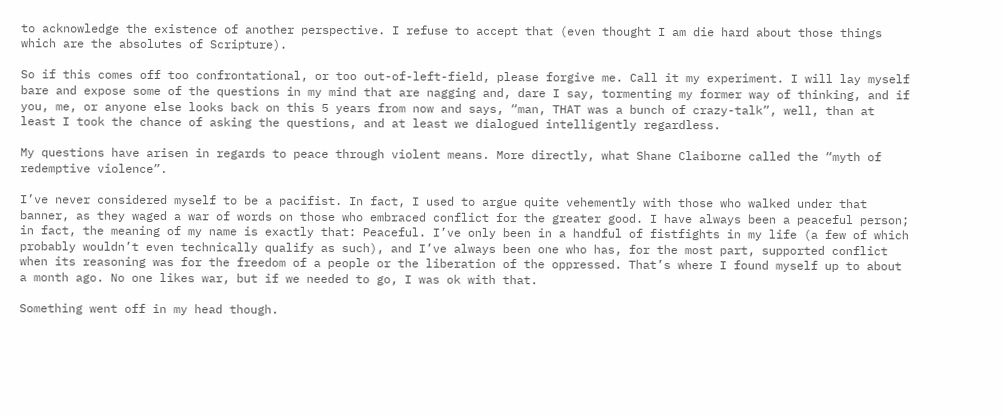to acknowledge the existence of another perspective. I refuse to accept that (even thought I am die hard about those things which are the absolutes of Scripture).

So if this comes off too confrontational, or too out-of-left-field, please forgive me. Call it my experiment. I will lay myself bare and expose some of the questions in my mind that are nagging and, dare I say, tormenting my former way of thinking, and if you, me, or anyone else looks back on this 5 years from now and says, “man, THAT was a bunch of crazy-talk”, well, than at least I took the chance of asking the questions, and at least we dialogued intelligently regardless.

My questions have arisen in regards to peace through violent means. More directly, what Shane Claiborne called the “myth of redemptive violence”.

I’ve never considered myself to be a pacifist. In fact, I used to argue quite vehemently with those who walked under that banner, as they waged a war of words on those who embraced conflict for the greater good. I have always been a peaceful person; in fact, the meaning of my name is exactly that: Peaceful. I’ve only been in a handful of fistfights in my life (a few of which probably wouldn’t even technically qualify as such), and I’ve always been one who has, for the most part, supported conflict when its reasoning was for the freedom of a people or the liberation of the oppressed. That’s where I found myself up to about a month ago. No one likes war, but if we needed to go, I was ok with that.

Something went off in my head though.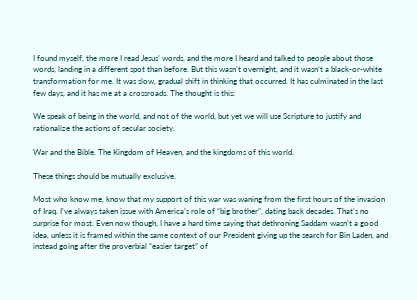I found myself, the more I read Jesus’ words, and the more I heard and talked to people about those words, landing in a different spot than before. But this wasn’t overnight, and it wasn’t a black-or-white transformation for me. It was slow, gradual shift in thinking that occurred. It has culminated in the last few days, and it has me at a crossroads. The thought is this:

We speak of being in the world, and not of the world, but yet we will use Scripture to justify and rationalize the actions of secular society.

War and the Bible. The Kingdom of Heaven, and the kingdoms of this world.

These things should be mutually exclusive.

Most who know me, know that my support of this war was waning from the first hours of the invasion of Iraq. I’ve always taken issue with America’s role of “big brother”, dating back decades. That’s no surprise for most. Even now though, I have a hard time saying that dethroning Saddam wasn’t a good idea, unless it is framed within the same context of our President giving up the search for Bin Laden, and instead going after the proverbial “easier target” of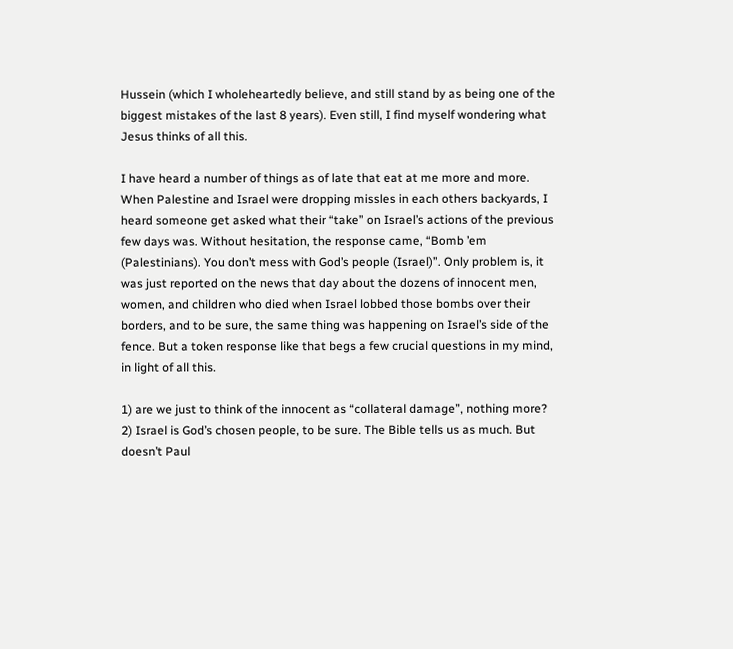Hussein (which I wholeheartedly believe, and still stand by as being one of the biggest mistakes of the last 8 years). Even still, I find myself wondering what Jesus thinks of all this.

I have heard a number of things as of late that eat at me more and more. When Palestine and Israel were dropping missles in each others backyards, I heard someone get asked what their “take” on Israel’s actions of the previous few days was. Without hesitation, the response came, “Bomb ’em (Palestinians). You don’t mess with God’s people (Israel)”. Only problem is, it was just reported on the news that day about the dozens of innocent men, women, and children who died when Israel lobbed those bombs over their borders, and to be sure, the same thing was happening on Israel’s side of the fence. But a token response like that begs a few crucial questions in my mind, in light of all this.

1) are we just to think of the innocent as “collateral damage”, nothing more?
2) Israel is God’s chosen people, to be sure. The Bible tells us as much. But doesn’t Paul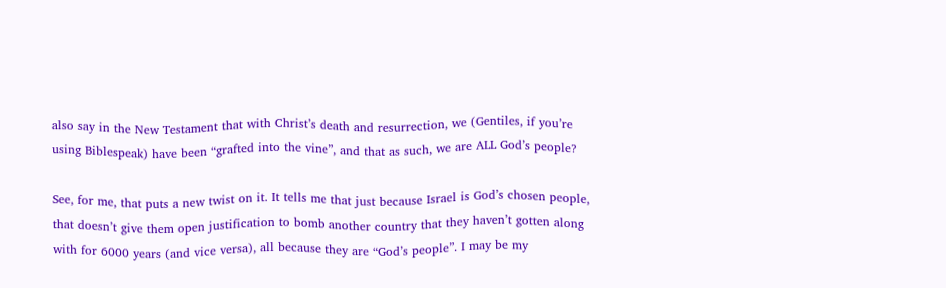also say in the New Testament that with Christ’s death and resurrection, we (Gentiles, if you’re using Biblespeak) have been “grafted into the vine”, and that as such, we are ALL God’s people?

See, for me, that puts a new twist on it. It tells me that just because Israel is God’s chosen people, that doesn’t give them open justification to bomb another country that they haven’t gotten along with for 6000 years (and vice versa), all because they are “God’s people”. I may be my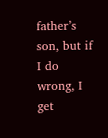father’s son, but if I do wrong, I get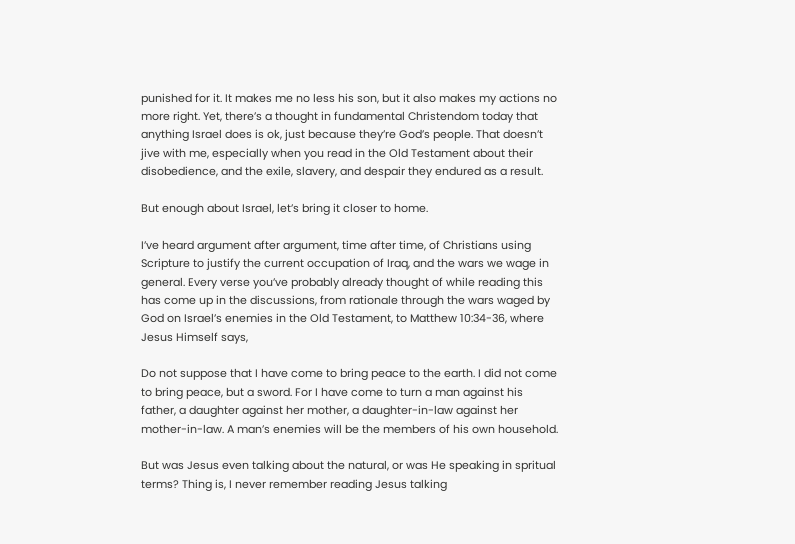punished for it. It makes me no less his son, but it also makes my actions no more right. Yet, there’s a thought in fundamental Christendom today that anything Israel does is ok, just because they’re God’s people. That doesn’t jive with me, especially when you read in the Old Testament about their disobedience, and the exile, slavery, and despair they endured as a result.

But enough about Israel, let’s bring it closer to home.

I’ve heard argument after argument, time after time, of Christians using Scripture to justify the current occupation of Iraq, and the wars we wage in general. Every verse you’ve probably already thought of while reading this has come up in the discussions, from rationale through the wars waged by God on Israel’s enemies in the Old Testament, to Matthew 10:34-36, where Jesus Himself says,

Do not suppose that I have come to bring peace to the earth. I did not come to bring peace, but a sword. For I have come to turn a man against his father, a daughter against her mother, a daughter-in-law against her mother-in-law. A man’s enemies will be the members of his own household.

But was Jesus even talking about the natural, or was He speaking in spritual terms? Thing is, I never remember reading Jesus talking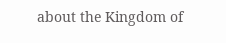about the Kingdom of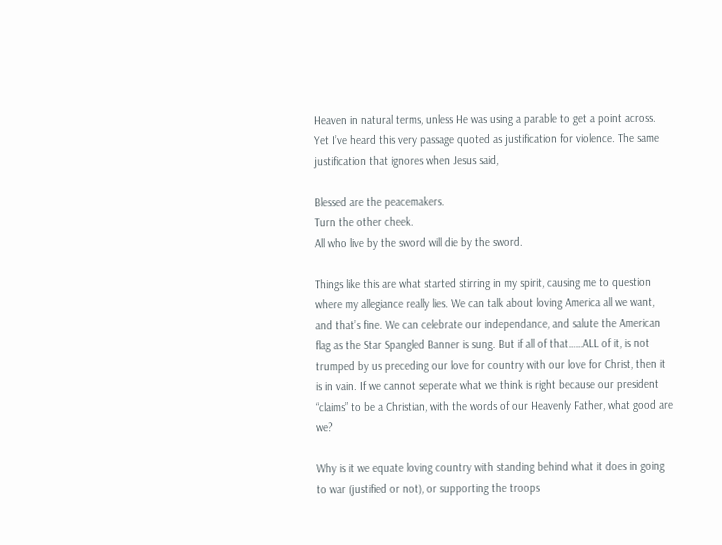Heaven in natural terms, unless He was using a parable to get a point across. Yet I’ve heard this very passage quoted as justification for violence. The same justification that ignores when Jesus said,

Blessed are the peacemakers.
Turn the other cheek.
All who live by the sword will die by the sword.

Things like this are what started stirring in my spirit, causing me to question where my allegiance really lies. We can talk about loving America all we want, and that’s fine. We can celebrate our independance, and salute the American flag as the Star Spangled Banner is sung. But if all of that……ALL of it, is not trumped by us preceding our love for country with our love for Christ, then it is in vain. If we cannot seperate what we think is right because our president “claims” to be a Christian, with the words of our Heavenly Father, what good are we?

Why is it we equate loving country with standing behind what it does in going to war (justified or not), or supporting the troops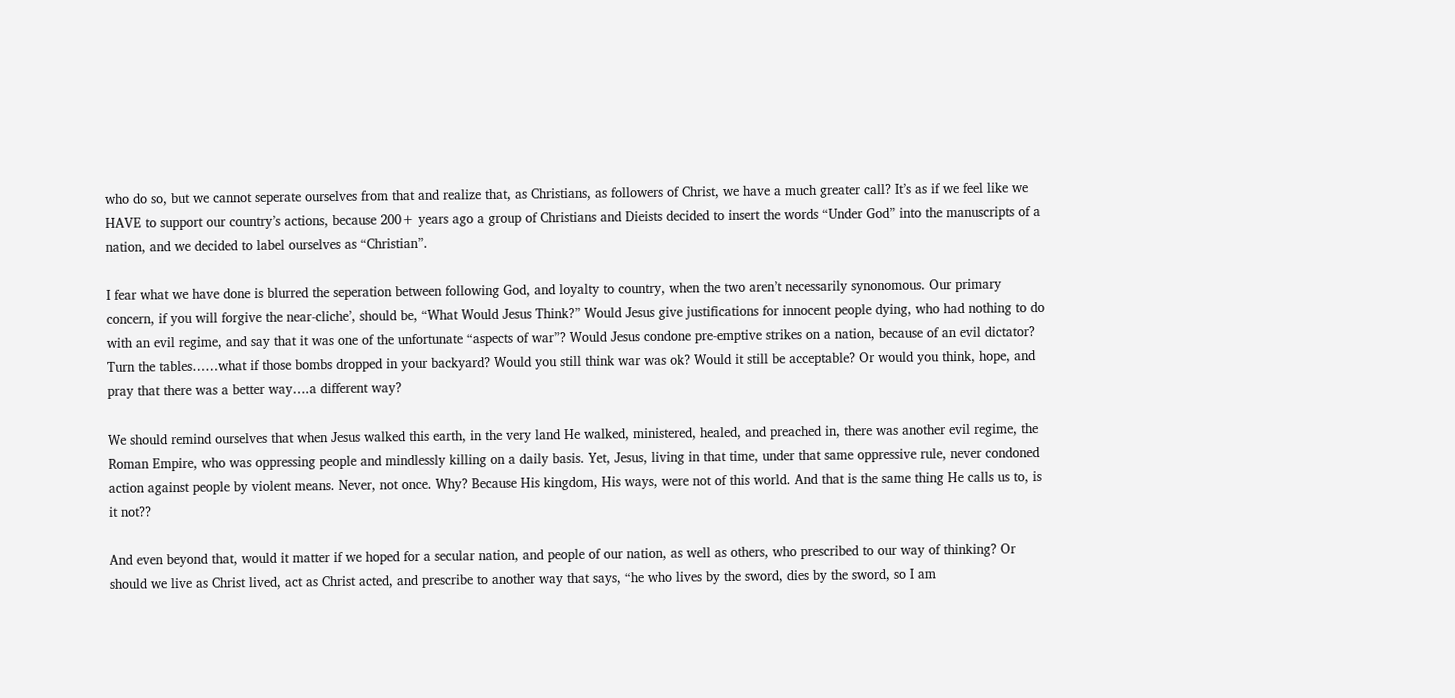who do so, but we cannot seperate ourselves from that and realize that, as Christians, as followers of Christ, we have a much greater call? It’s as if we feel like we HAVE to support our country’s actions, because 200+ years ago a group of Christians and Dieists decided to insert the words “Under God” into the manuscripts of a nation, and we decided to label ourselves as “Christian”.

I fear what we have done is blurred the seperation between following God, and loyalty to country, when the two aren’t necessarily synonomous. Our primary concern, if you will forgive the near-cliche’, should be, “What Would Jesus Think?” Would Jesus give justifications for innocent people dying, who had nothing to do with an evil regime, and say that it was one of the unfortunate “aspects of war”? Would Jesus condone pre-emptive strikes on a nation, because of an evil dictator? Turn the tables……what if those bombs dropped in your backyard? Would you still think war was ok? Would it still be acceptable? Or would you think, hope, and pray that there was a better way….a different way?

We should remind ourselves that when Jesus walked this earth, in the very land He walked, ministered, healed, and preached in, there was another evil regime, the Roman Empire, who was oppressing people and mindlessly killing on a daily basis. Yet, Jesus, living in that time, under that same oppressive rule, never condoned action against people by violent means. Never, not once. Why? Because His kingdom, His ways, were not of this world. And that is the same thing He calls us to, is it not??

And even beyond that, would it matter if we hoped for a secular nation, and people of our nation, as well as others, who prescribed to our way of thinking? Or should we live as Christ lived, act as Christ acted, and prescribe to another way that says, “he who lives by the sword, dies by the sword, so I am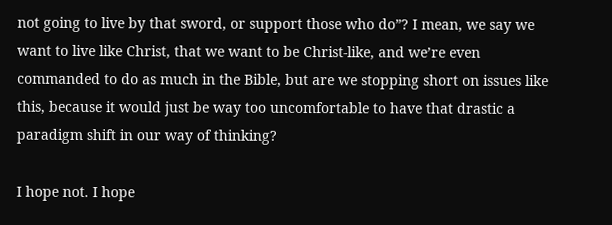not going to live by that sword, or support those who do”? I mean, we say we want to live like Christ, that we want to be Christ-like, and we’re even commanded to do as much in the Bible, but are we stopping short on issues like this, because it would just be way too uncomfortable to have that drastic a paradigm shift in our way of thinking?

I hope not. I hope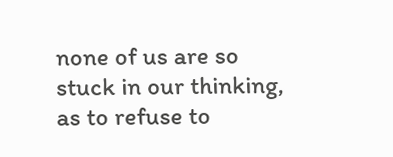none of us are so stuck in our thinking, as to refuse to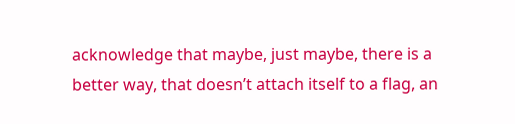acknowledge that maybe, just maybe, there is a better way, that doesn’t attach itself to a flag, an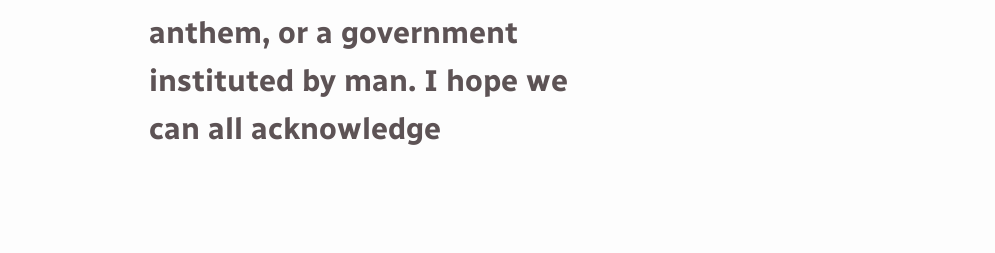anthem, or a government instituted by man. I hope we can all acknowledge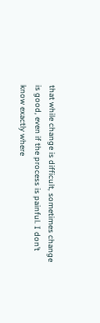that while change is difficult, sometimes change is good, even if the process is painful. I don’t know exactly where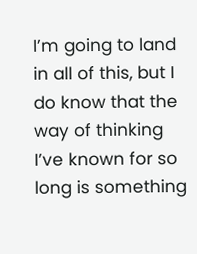I’m going to land in all of this, but I do know that the way of thinking I’ve known for so long is something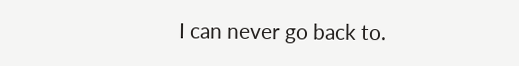I can never go back to.